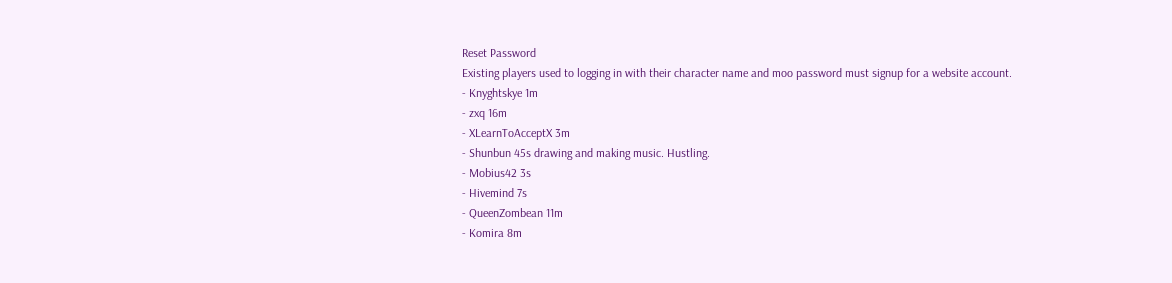Reset Password
Existing players used to logging in with their character name and moo password must signup for a website account.
- Knyghtskye 1m
- zxq 16m
- XLearnToAcceptX 3m
- Shunbun 45s drawing and making music. Hustling.
- Mobius42 3s
- Hivemind 7s
- QueenZombean 11m
- Komira 8m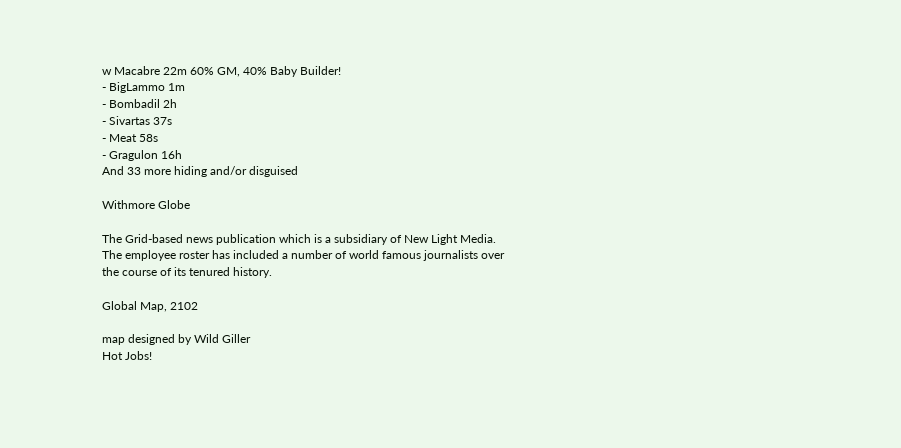w Macabre 22m 60% GM, 40% Baby Builder!
- BigLammo 1m
- Bombadil 2h
- Sivartas 37s
- Meat 58s
- Gragulon 16h
And 33 more hiding and/or disguised

Withmore Globe

The Grid-based news publication which is a subsidiary of New Light Media. The employee roster has included a number of world famous journalists over the course of its tenured history.

Global Map, 2102

map designed by Wild Giller
Hot Jobs!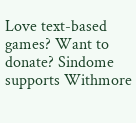Love text-based games? Want to donate? Sindome supports Withmore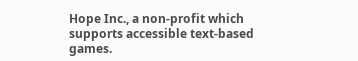Hope Inc., a non-profit which supports accessible text-based games.